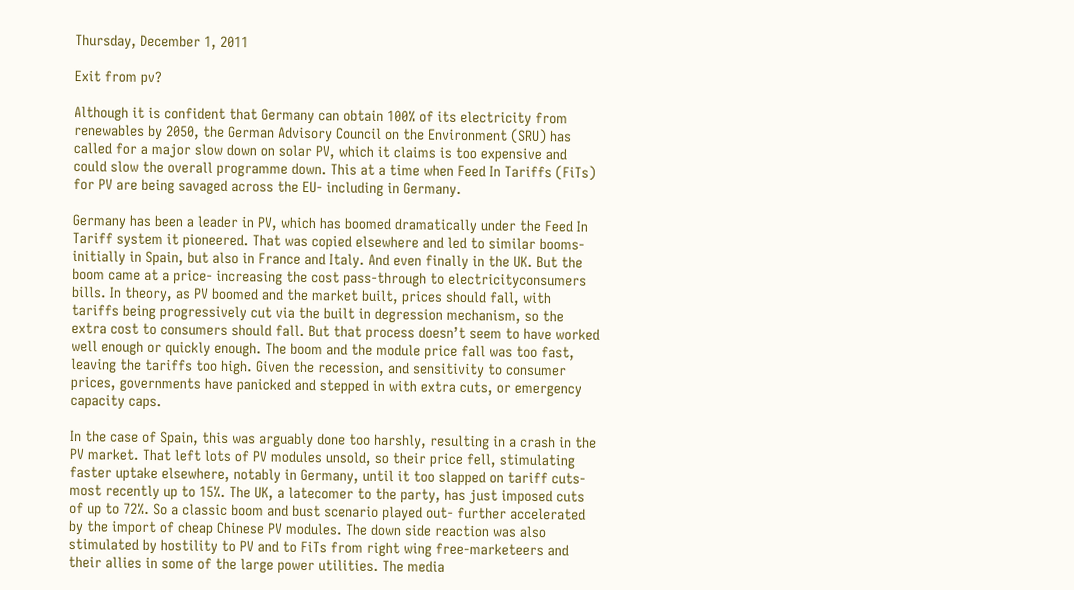Thursday, December 1, 2011

Exit from pv?

Although it is confident that Germany can obtain 100% of its electricity from renewables by 2050, the German Advisory Council on the Environment (SRU) has called for a major slow down on solar PV, which it claims is too expensive and could slow the overall programme down. This at a time when Feed In Tariffs (FiTs) for PV are being savaged across the EU- including in Germany.

Germany has been a leader in PV, which has boomed dramatically under the Feed In Tariff system it pioneered. That was copied elsewhere and led to similar booms- initially in Spain, but also in France and Italy. And even finally in the UK. But the boom came at a price- increasing the cost pass-through to electricityconsumers bills. In theory, as PV boomed and the market built, prices should fall, with tariffs being progressively cut via the built in degression mechanism, so the extra cost to consumers should fall. But that process doesn’t seem to have worked well enough or quickly enough. The boom and the module price fall was too fast, leaving the tariffs too high. Given the recession, and sensitivity to consumer prices, governments have panicked and stepped in with extra cuts, or emergency capacity caps.

In the case of Spain, this was arguably done too harshly, resulting in a crash in the PV market. That left lots of PV modules unsold, so their price fell, stimulating faster uptake elsewhere, notably in Germany, until it too slapped on tariff cuts- most recently up to 15%. The UK, a latecomer to the party, has just imposed cuts of up to 72%. So a classic boom and bust scenario played out- further accelerated by the import of cheap Chinese PV modules. The down side reaction was also stimulated by hostility to PV and to FiTs from right wing free-marketeers and their allies in some of the large power utilities. The media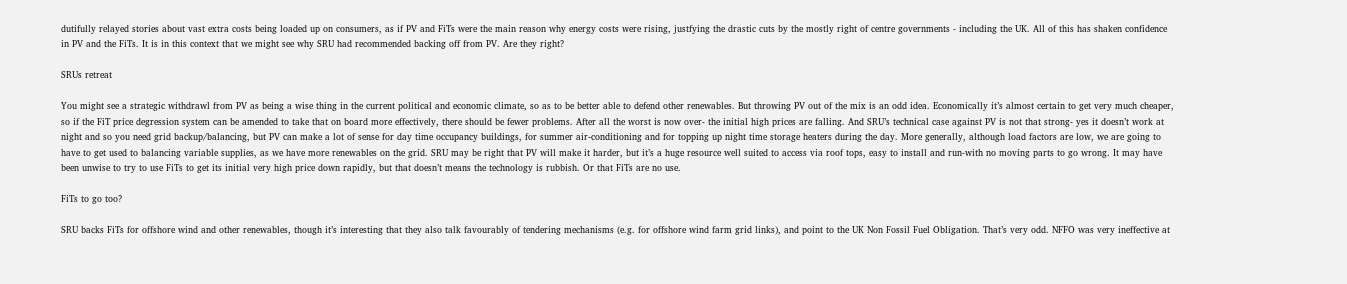dutifully relayed stories about vast extra costs being loaded up on consumers, as if PV and FiTs were the main reason why energy costs were rising, justfying the drastic cuts by the mostly right of centre governments - including the UK. All of this has shaken confidence in PV and the FiTs. It is in this context that we might see why SRU had recommended backing off from PV. Are they right?

SRUs retreat

You might see a strategic withdrawl from PV as being a wise thing in the current political and economic climate, so as to be better able to defend other renewables. But throwing PV out of the mix is an odd idea. Economically it’s almost certain to get very much cheaper, so if the FiT price degression system can be amended to take that on board more effectively, there should be fewer problems. After all the worst is now over- the initial high prices are falling. And SRU’s technical case against PV is not that strong- yes it doesn’t work at night and so you need grid backup/balancing, but PV can make a lot of sense for day time occupancy buildings, for summer air-conditioning and for topping up night time storage heaters during the day. More generally, although load factors are low, we are going to have to get used to balancing variable supplies, as we have more renewables on the grid. SRU may be right that PV will make it harder, but it’s a huge resource well suited to access via roof tops, easy to install and run-with no moving parts to go wrong. It may have been unwise to try to use FiTs to get its initial very high price down rapidly, but that doesn’t means the technology is rubbish. Or that FiTs are no use.

FiTs to go too?

SRU backs FiTs for offshore wind and other renewables, though it’s interesting that they also talk favourably of tendering mechanisms (e.g. for offshore wind farm grid links), and point to the UK Non Fossil Fuel Obligation. That’s very odd. NFFO was very ineffective at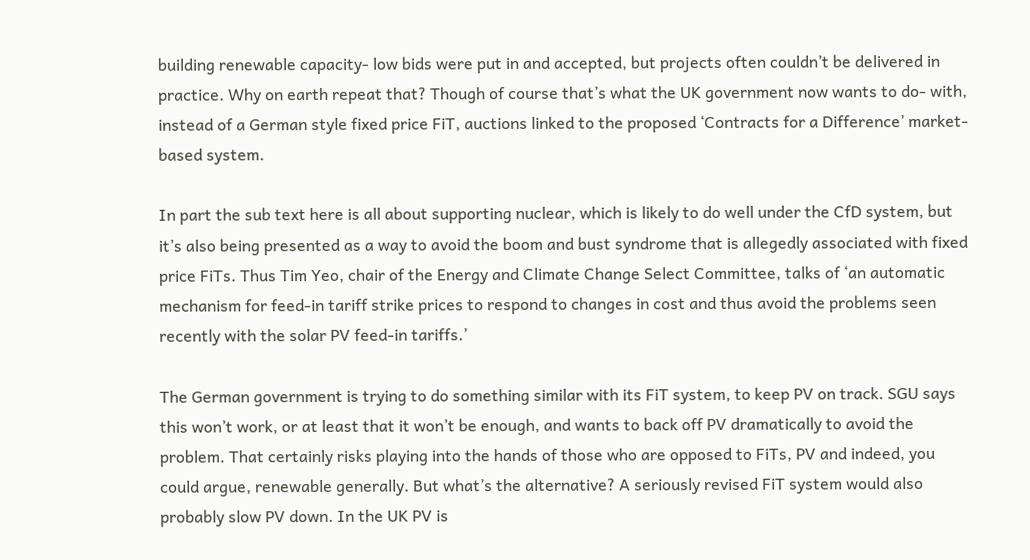building renewable capacity- low bids were put in and accepted, but projects often couldn’t be delivered in practice. Why on earth repeat that? Though of course that’s what the UK government now wants to do- with, instead of a German style fixed price FiT, auctions linked to the proposed ‘Contracts for a Difference’ market-based system.

In part the sub text here is all about supporting nuclear, which is likely to do well under the CfD system, but it’s also being presented as a way to avoid the boom and bust syndrome that is allegedly associated with fixed price FiTs. Thus Tim Yeo, chair of the Energy and Climate Change Select Committee, talks of ‘an automatic mechanism for feed-in tariff strike prices to respond to changes in cost and thus avoid the problems seen recently with the solar PV feed-in tariffs.’

The German government is trying to do something similar with its FiT system, to keep PV on track. SGU says this won’t work, or at least that it won’t be enough, and wants to back off PV dramatically to avoid the problem. That certainly risks playing into the hands of those who are opposed to FiTs, PV and indeed, you could argue, renewable generally. But what’s the alternative? A seriously revised FiT system would also probably slow PV down. In the UK PV is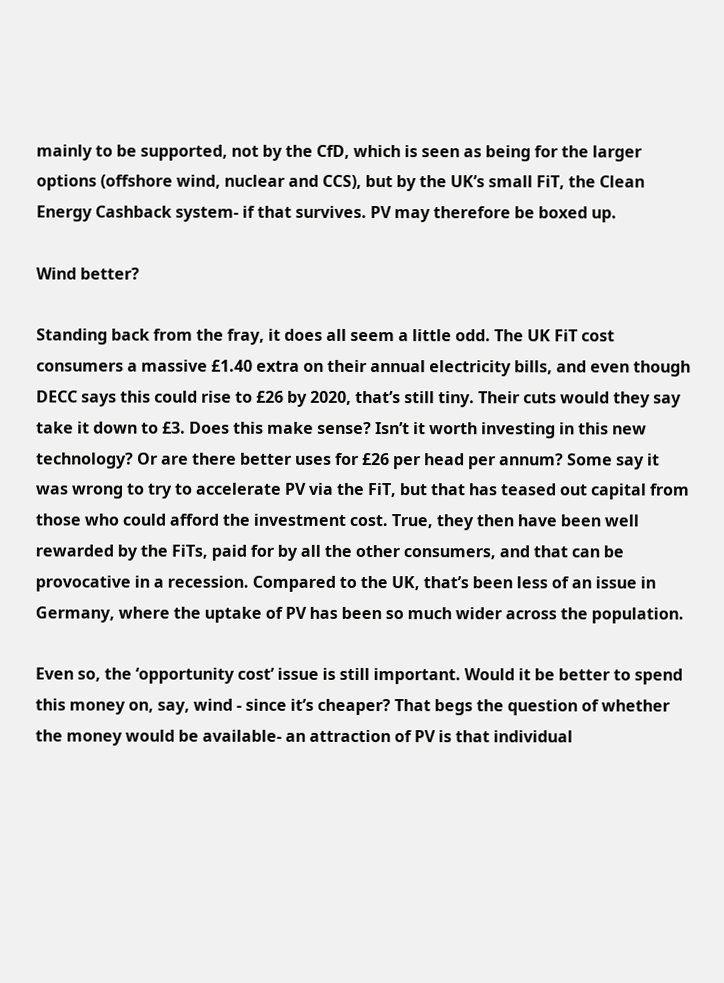mainly to be supported, not by the CfD, which is seen as being for the larger options (offshore wind, nuclear and CCS), but by the UK’s small FiT, the Clean Energy Cashback system- if that survives. PV may therefore be boxed up.

Wind better?

Standing back from the fray, it does all seem a little odd. The UK FiT cost consumers a massive £1.40 extra on their annual electricity bills, and even though DECC says this could rise to £26 by 2020, that’s still tiny. Their cuts would they say take it down to £3. Does this make sense? Isn’t it worth investing in this new technology? Or are there better uses for £26 per head per annum? Some say it was wrong to try to accelerate PV via the FiT, but that has teased out capital from those who could afford the investment cost. True, they then have been well rewarded by the FiTs, paid for by all the other consumers, and that can be provocative in a recession. Compared to the UK, that’s been less of an issue in Germany, where the uptake of PV has been so much wider across the population.

Even so, the ‘opportunity cost’ issue is still important. Would it be better to spend this money on, say, wind - since it’s cheaper? That begs the question of whether the money would be available- an attraction of PV is that individual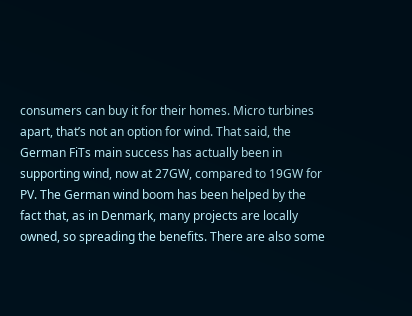consumers can buy it for their homes. Micro turbines apart, that’s not an option for wind. That said, the German FiTs main success has actually been in supporting wind, now at 27GW, compared to 19GW for PV. The German wind boom has been helped by the fact that, as in Denmark, many projects are locally owned, so spreading the benefits. There are also some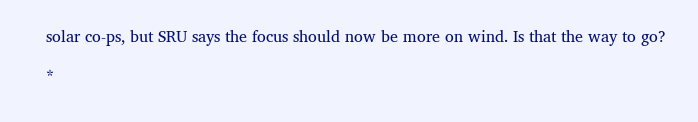solar co-ps, but SRU says the focus should now be more on wind. Is that the way to go?

*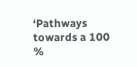‘Pathways towards a 100 %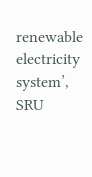renewable electricity system’, SRU